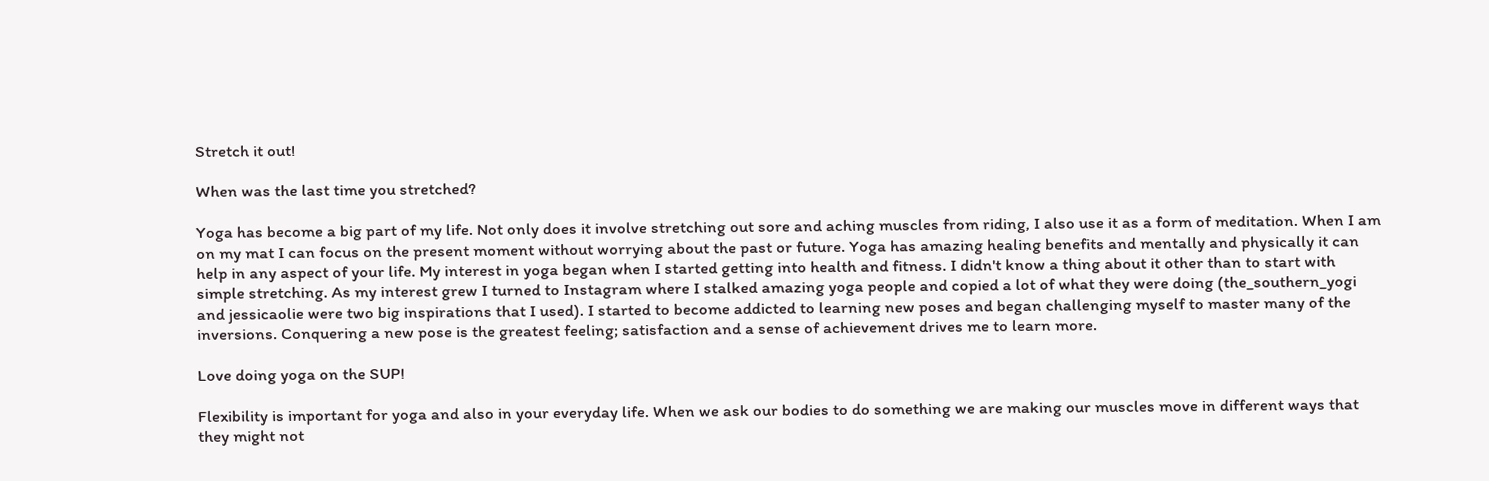Stretch it out!

When was the last time you stretched?

Yoga has become a big part of my life. Not only does it involve stretching out sore and aching muscles from riding, I also use it as a form of meditation. When I am on my mat I can focus on the present moment without worrying about the past or future. Yoga has amazing healing benefits and mentally and physically it can help in any aspect of your life. My interest in yoga began when I started getting into health and fitness. I didn't know a thing about it other than to start with simple stretching. As my interest grew I turned to Instagram where I stalked amazing yoga people and copied a lot of what they were doing (the_southern_yogi and jessicaolie were two big inspirations that I used). I started to become addicted to learning new poses and began challenging myself to master many of the inversions. Conquering a new pose is the greatest feeling; satisfaction and a sense of achievement drives me to learn more.

Love doing yoga on the SUP!

Flexibility is important for yoga and also in your everyday life. When we ask our bodies to do something we are making our muscles move in different ways that they might not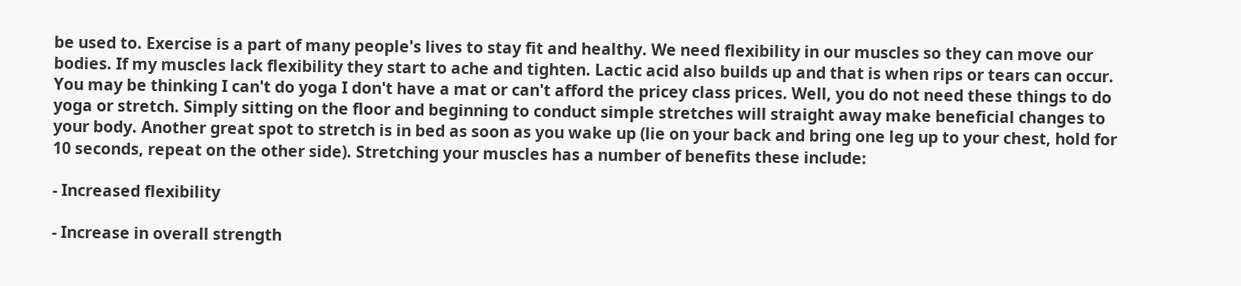be used to. Exercise is a part of many people's lives to stay fit and healthy. We need flexibility in our muscles so they can move our bodies. If my muscles lack flexibility they start to ache and tighten. Lactic acid also builds up and that is when rips or tears can occur. You may be thinking I can't do yoga I don't have a mat or can't afford the pricey class prices. Well, you do not need these things to do yoga or stretch. Simply sitting on the floor and beginning to conduct simple stretches will straight away make beneficial changes to your body. Another great spot to stretch is in bed as soon as you wake up (lie on your back and bring one leg up to your chest, hold for 10 seconds, repeat on the other side). Stretching your muscles has a number of benefits these include:

- Increased flexibility

- Increase in overall strength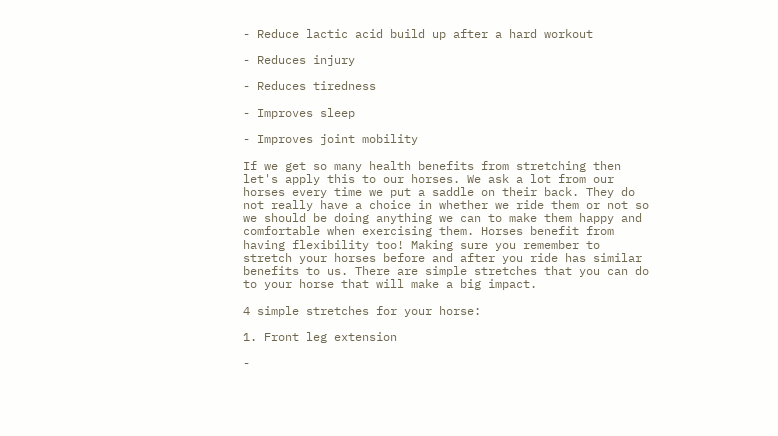- Reduce lactic acid build up after a hard workout

- Reduces injury

- Reduces tiredness

- Improves sleep

- Improves joint mobility

If we get so many health benefits from stretching then let's apply this to our horses. We ask a lot from our horses every time we put a saddle on their back. They do not really have a choice in whether we ride them or not so we should be doing anything we can to make them happy and comfortable when exercising them. Horses benefit from having flexibility too! Making sure you remember to stretch your horses before and after you ride has similar benefits to us. There are simple stretches that you can do to your horse that will make a big impact.

4 simple stretches for your horse:

1. Front leg extension

-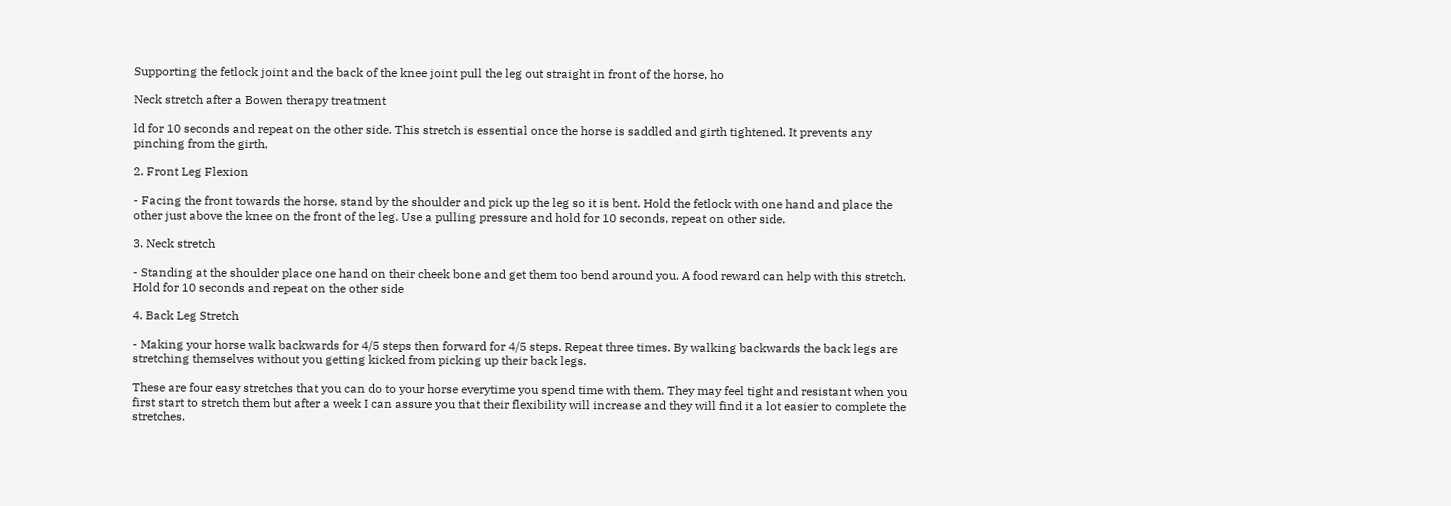Supporting the fetlock joint and the back of the knee joint pull the leg out straight in front of the horse, ho

Neck stretch after a Bowen therapy treatment

ld for 10 seconds and repeat on the other side. This stretch is essential once the horse is saddled and girth tightened. It prevents any pinching from the girth,

2. Front Leg Flexion

- Facing the front towards the horse, stand by the shoulder and pick up the leg so it is bent. Hold the fetlock with one hand and place the other just above the knee on the front of the leg. Use a pulling pressure and hold for 10 seconds, repeat on other side.

3. Neck stretch

- Standing at the shoulder place one hand on their cheek bone and get them too bend around you. A food reward can help with this stretch. Hold for 10 seconds and repeat on the other side

4. Back Leg Stretch

- Making your horse walk backwards for 4/5 steps then forward for 4/5 steps. Repeat three times. By walking backwards the back legs are stretching themselves without you getting kicked from picking up their back legs.

These are four easy stretches that you can do to your horse everytime you spend time with them. They may feel tight and resistant when you first start to stretch them but after a week I can assure you that their flexibility will increase and they will find it a lot easier to complete the stretches.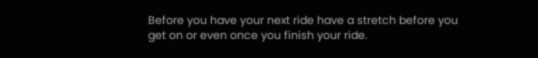Before you have your next ride have a stretch before you get on or even once you finish your ride.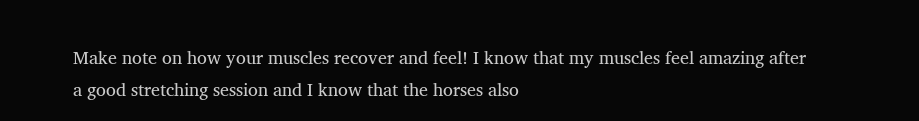Make note on how your muscles recover and feel! I know that my muscles feel amazing after a good stretching session and I know that the horses also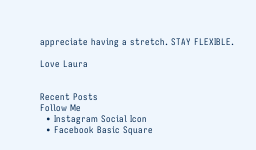appreciate having a stretch. STAY FLEXIBLE.

Love Laura


Recent Posts
Follow Me
  • Instagram Social Icon
  • Facebook Basic Square